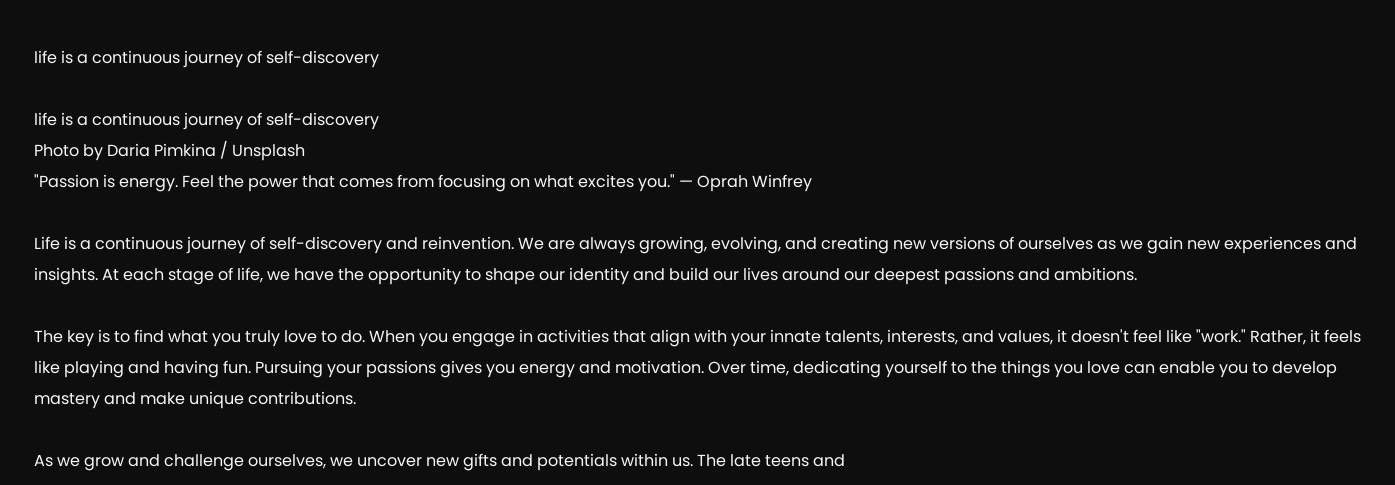life is a continuous journey of self-discovery

life is a continuous journey of self-discovery
Photo by Daria Pimkina / Unsplash
"Passion is energy. Feel the power that comes from focusing on what excites you." — Oprah Winfrey

Life is a continuous journey of self-discovery and reinvention. We are always growing, evolving, and creating new versions of ourselves as we gain new experiences and insights. At each stage of life, we have the opportunity to shape our identity and build our lives around our deepest passions and ambitions.

The key is to find what you truly love to do. When you engage in activities that align with your innate talents, interests, and values, it doesn't feel like "work." Rather, it feels like playing and having fun. Pursuing your passions gives you energy and motivation. Over time, dedicating yourself to the things you love can enable you to develop mastery and make unique contributions.

As we grow and challenge ourselves, we uncover new gifts and potentials within us. The late teens and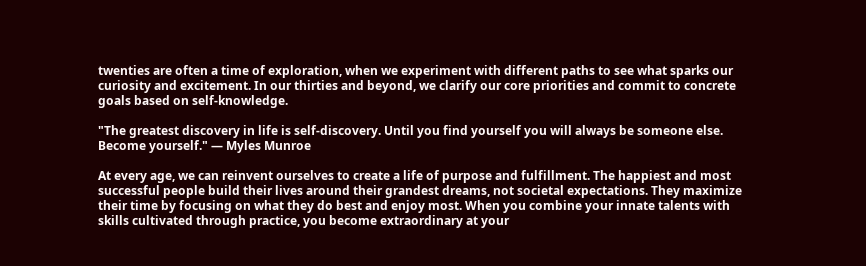twenties are often a time of exploration, when we experiment with different paths to see what sparks our curiosity and excitement. In our thirties and beyond, we clarify our core priorities and commit to concrete goals based on self-knowledge.

"The greatest discovery in life is self-discovery. Until you find yourself you will always be someone else. Become yourself." — Myles Munroe

At every age, we can reinvent ourselves to create a life of purpose and fulfillment. The happiest and most successful people build their lives around their grandest dreams, not societal expectations. They maximize their time by focusing on what they do best and enjoy most. When you combine your innate talents with skills cultivated through practice, you become extraordinary at your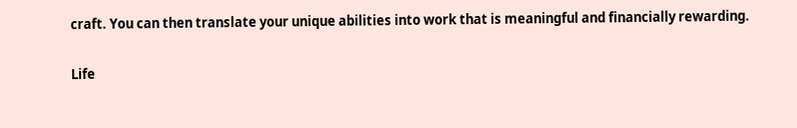craft. You can then translate your unique abilities into work that is meaningful and financially rewarding.

Life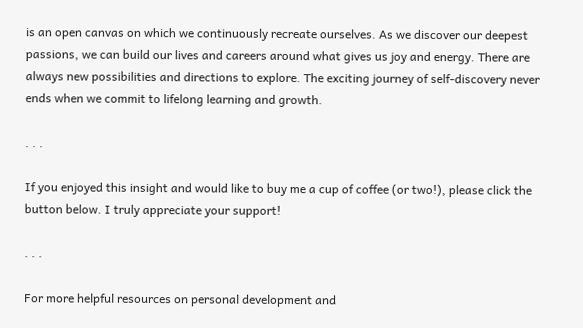is an open canvas on which we continuously recreate ourselves. As we discover our deepest passions, we can build our lives and careers around what gives us joy and energy. There are always new possibilities and directions to explore. The exciting journey of self-discovery never ends when we commit to lifelong learning and growth.

. . .

If you enjoyed this insight and would like to buy me a cup of coffee (or two!), please click the button below. I truly appreciate your support!

. . .

For more helpful resources on personal development and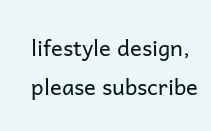lifestyle design, please subscribe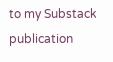to my Substack publication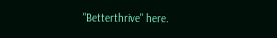"Betterthrive" here.